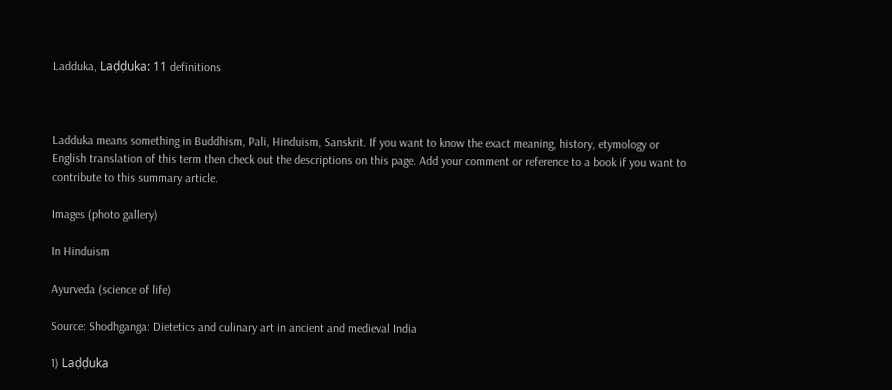Ladduka, Laḍḍuka: 11 definitions



Ladduka means something in Buddhism, Pali, Hinduism, Sanskrit. If you want to know the exact meaning, history, etymology or English translation of this term then check out the descriptions on this page. Add your comment or reference to a book if you want to contribute to this summary article.

Images (photo gallery)

In Hinduism

Ayurveda (science of life)

Source: Shodhganga: Dietetics and culinary art in ancient and medieval India

1) Laḍḍuka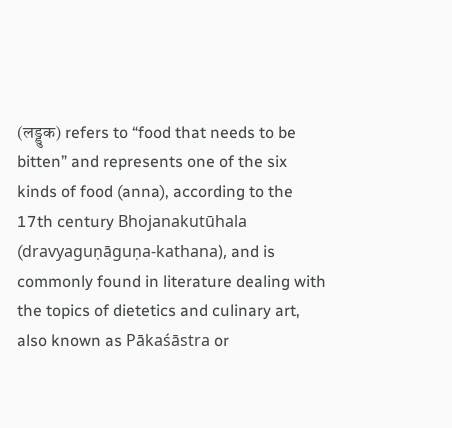(लड्डुक) refers to “food that needs to be bitten” and represents one of the six kinds of food (anna), according to the 17th century Bhojanakutūhala (dravyaguṇāguṇa-kathana), and is commonly found in literature dealing with the topics of dietetics and culinary art, also known as Pākaśāstra or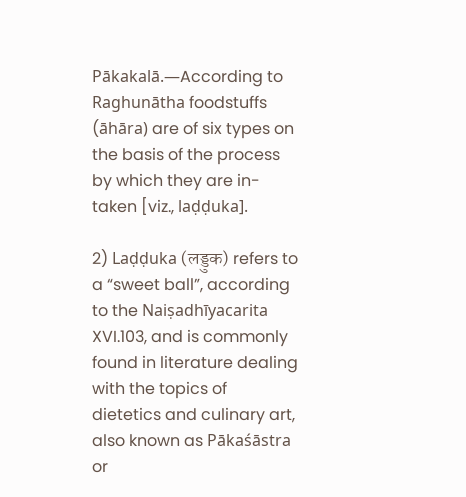Pākakalā.—According to Raghunātha foodstuffs (āhāra) are of six types on the basis of the process by which they are in-taken [viz., laḍḍuka].

2) Laḍḍuka (लड्डुक) refers to a “sweet ball”, according to the Naiṣadhīyacarita XVI.103, and is commonly found in literature dealing with the topics of dietetics and culinary art, also known as Pākaśāstra or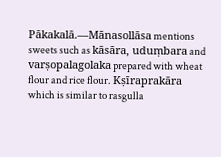Pākakalā.—Mānasollāsa mentions sweets such as kāsāra, uduṃbara and varṣopalagolaka prepared with wheat flour and rice flour. Kṣīraprakāra which is similar to rasgulla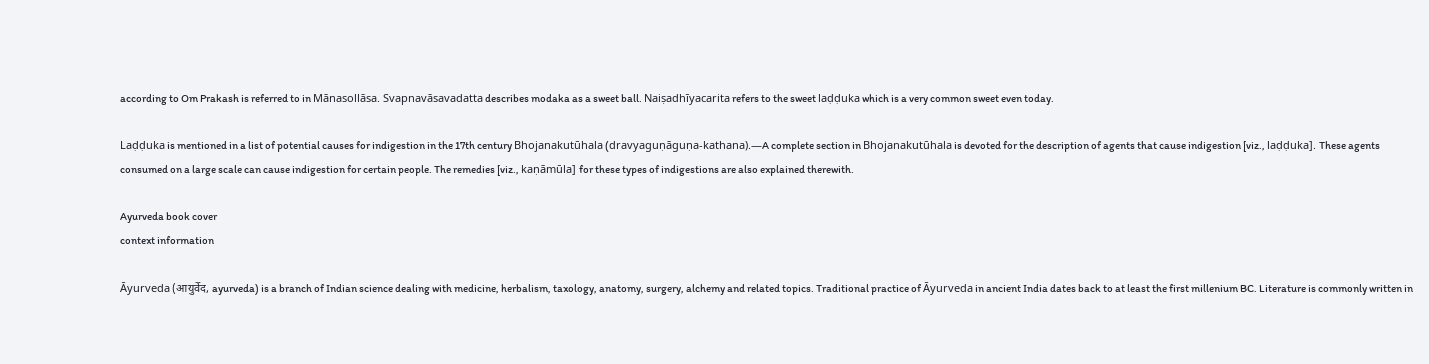according to Om Prakash is referred to in Mānasollāsa. Svapnavāsavadatta describes modaka as a sweet ball. Naiṣadhīyacarita refers to the sweet laḍḍuka which is a very common sweet even today.

Laḍḍuka is mentioned in a list of potential causes for indigestion in the 17th century Bhojanakutūhala (dravyaguṇāguṇa-kathana).—A complete section in Bhojanakutūhala is devoted for the description of agents that cause indigestion [viz., laḍḍuka]. These agents consumed on a large scale can cause indigestion for certain people. The remedies [viz., kaṇāmūla] for these types of indigestions are also explained therewith.

Ayurveda book cover
context information

Āyurveda (आयुर्वेद, ayurveda) is a branch of Indian science dealing with medicine, herbalism, taxology, anatomy, surgery, alchemy and related topics. Traditional practice of Āyurveda in ancient India dates back to at least the first millenium BC. Literature is commonly written in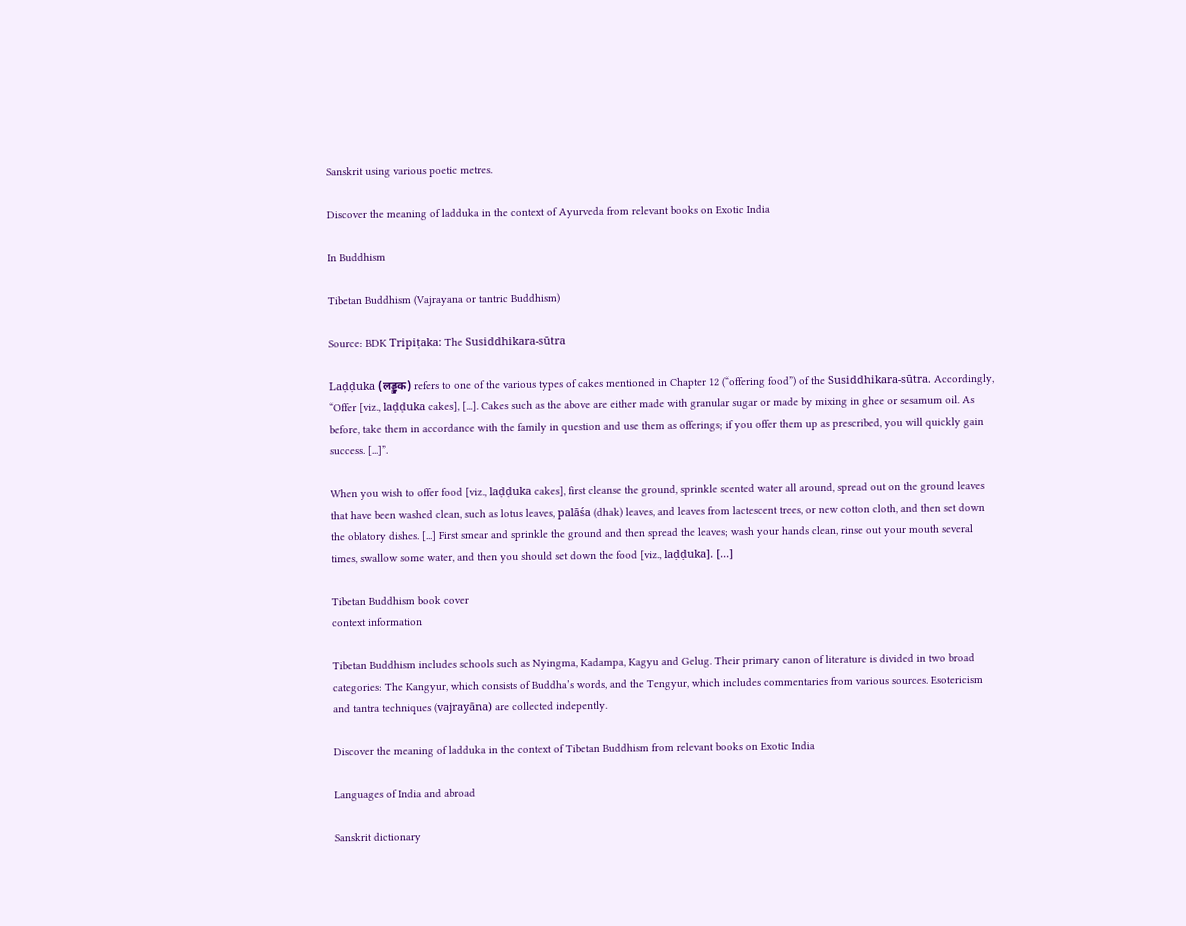Sanskrit using various poetic metres.

Discover the meaning of ladduka in the context of Ayurveda from relevant books on Exotic India

In Buddhism

Tibetan Buddhism (Vajrayana or tantric Buddhism)

Source: BDK Tripiṭaka: The Susiddhikara-sūtra

Laḍḍuka (लड्डुक) refers to one of the various types of cakes mentioned in Chapter 12 (“offering food”) of the Susiddhikara-sūtra. Accordingly, “Offer [viz., laḍḍuka cakes], [...]. Cakes such as the above are either made with granular sugar or made by mixing in ghee or sesamum oil. As before, take them in accordance with the family in question and use them as offerings; if you offer them up as prescribed, you will quickly gain success. [...]”.

When you wish to offer food [viz., laḍḍuka cakes], first cleanse the ground, sprinkle scented water all around, spread out on the ground leaves that have been washed clean, such as lotus leaves, palāśa (dhak) leaves, and leaves from lactescent trees, or new cotton cloth, and then set down the oblatory dishes. [...] First smear and sprinkle the ground and then spread the leaves; wash your hands clean, rinse out your mouth several times, swallow some water, and then you should set down the food [viz., laḍḍuka]. [...]

Tibetan Buddhism book cover
context information

Tibetan Buddhism includes schools such as Nyingma, Kadampa, Kagyu and Gelug. Their primary canon of literature is divided in two broad categories: The Kangyur, which consists of Buddha’s words, and the Tengyur, which includes commentaries from various sources. Esotericism and tantra techniques (vajrayāna) are collected indepently.

Discover the meaning of ladduka in the context of Tibetan Buddhism from relevant books on Exotic India

Languages of India and abroad

Sanskrit dictionary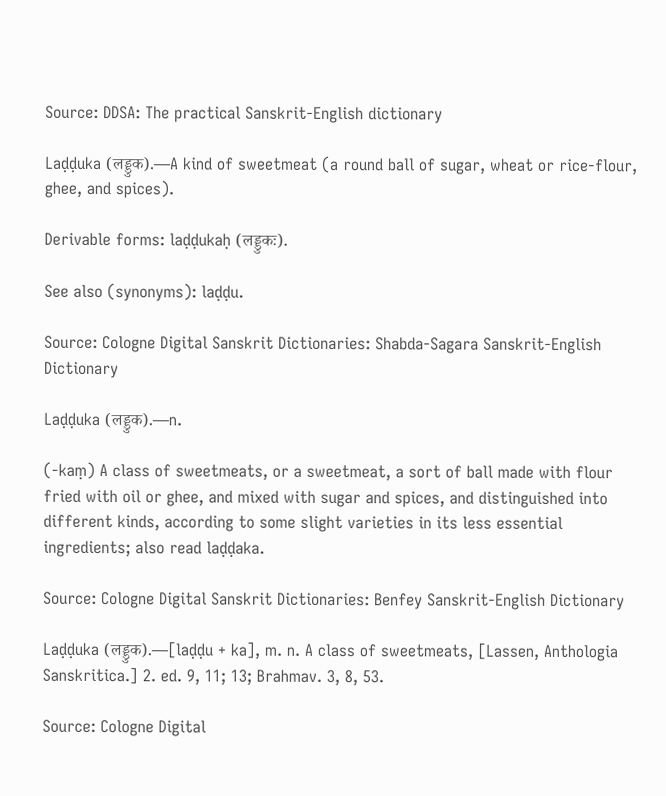Source: DDSA: The practical Sanskrit-English dictionary

Laḍḍuka (लड्डुक).—A kind of sweetmeat (a round ball of sugar, wheat or rice-flour, ghee, and spices).

Derivable forms: laḍḍukaḥ (लड्डुकः).

See also (synonyms): laḍḍu.

Source: Cologne Digital Sanskrit Dictionaries: Shabda-Sagara Sanskrit-English Dictionary

Laḍḍuka (लड्डुक).—n.

(-kaṃ) A class of sweetmeats, or a sweetmeat, a sort of ball made with flour fried with oil or ghee, and mixed with sugar and spices, and distinguished into different kinds, according to some slight varieties in its less essential ingredients; also read laḍḍaka.

Source: Cologne Digital Sanskrit Dictionaries: Benfey Sanskrit-English Dictionary

Laḍḍuka (लड्डुक).—[laḍḍu + ka], m. n. A class of sweetmeats, [Lassen, Anthologia Sanskritica.] 2. ed. 9, 11; 13; Brahmav. 3, 8, 53.

Source: Cologne Digital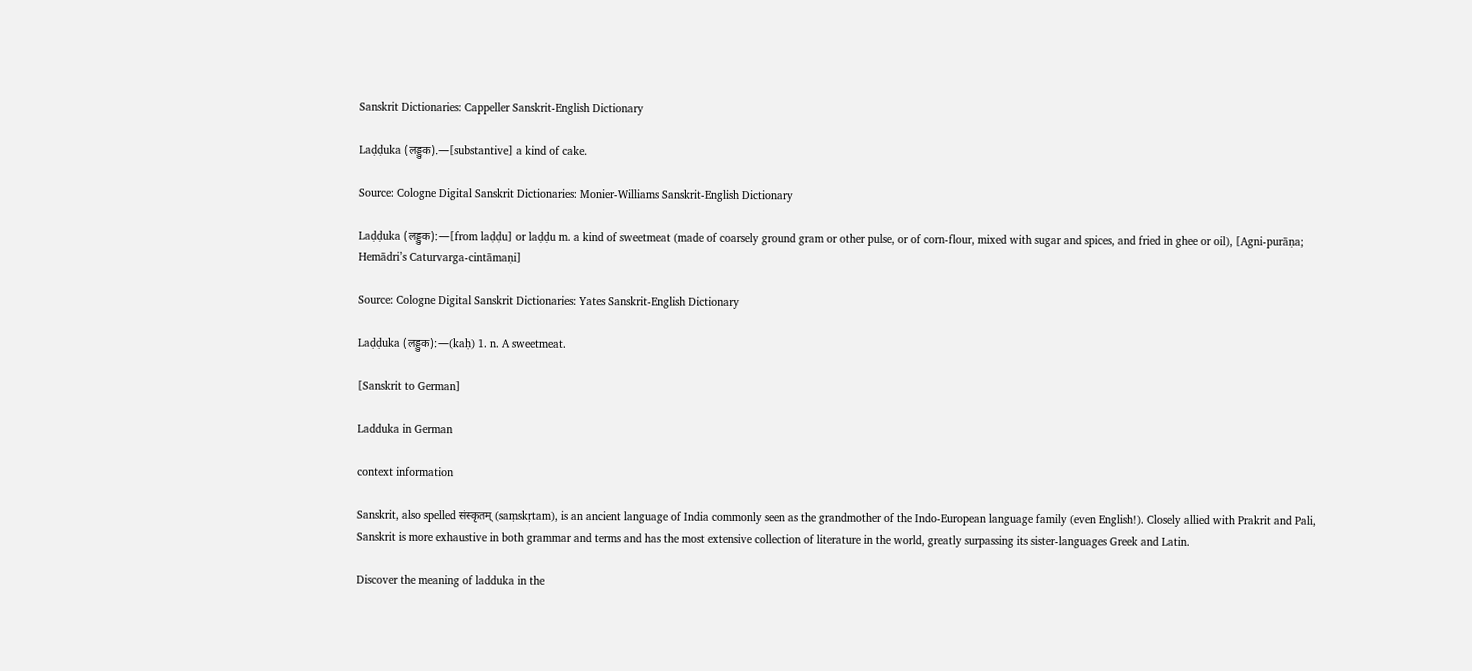Sanskrit Dictionaries: Cappeller Sanskrit-English Dictionary

Laḍḍuka (लड्डुक).—[substantive] a kind of cake.

Source: Cologne Digital Sanskrit Dictionaries: Monier-Williams Sanskrit-English Dictionary

Laḍḍuka (लड्डुक):—[from laḍḍu] or laḍḍu m. a kind of sweetmeat (made of coarsely ground gram or other pulse, or of corn-flour, mixed with sugar and spices, and fried in ghee or oil), [Agni-purāṇa; Hemādri’s Caturvarga-cintāmaṇi]

Source: Cologne Digital Sanskrit Dictionaries: Yates Sanskrit-English Dictionary

Laḍḍuka (लड्डुक):—(kaḥ) 1. n. A sweetmeat.

[Sanskrit to German]

Ladduka in German

context information

Sanskrit, also spelled संस्कृतम् (saṃskṛtam), is an ancient language of India commonly seen as the grandmother of the Indo-European language family (even English!). Closely allied with Prakrit and Pali, Sanskrit is more exhaustive in both grammar and terms and has the most extensive collection of literature in the world, greatly surpassing its sister-languages Greek and Latin.

Discover the meaning of ladduka in the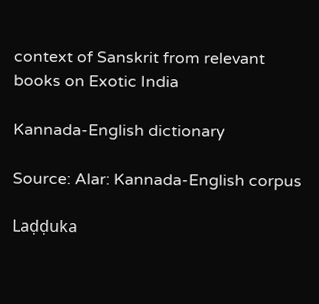context of Sanskrit from relevant books on Exotic India

Kannada-English dictionary

Source: Alar: Kannada-English corpus

Laḍḍuka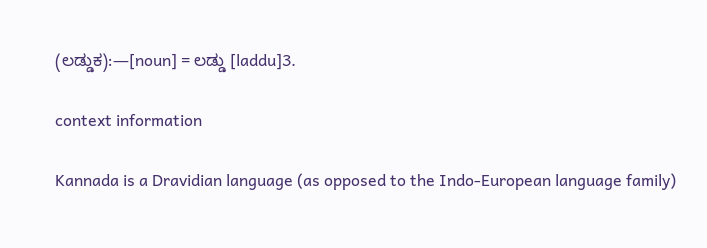(ಲಡ್ಡುಕ):—[noun] = ಲಡ್ಡು [laddu]3.

context information

Kannada is a Dravidian language (as opposed to the Indo-European language family)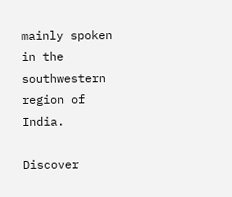mainly spoken in the southwestern region of India.

Discover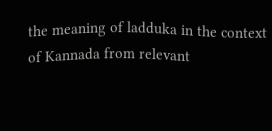the meaning of ladduka in the context of Kannada from relevant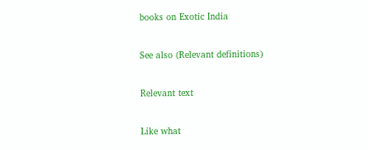books on Exotic India

See also (Relevant definitions)

Relevant text

Like what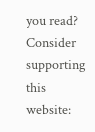you read? Consider supporting this website: